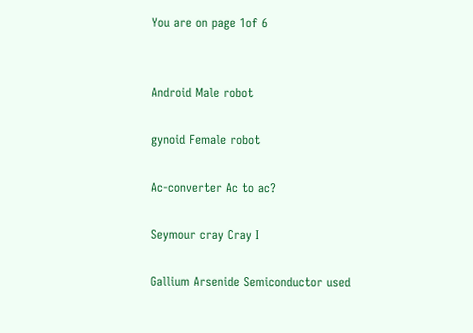You are on page 1of 6


Android Male robot

gynoid Female robot

Ac-converter Ac to ac?

Seymour cray Cray I

Gallium Arsenide Semiconductor used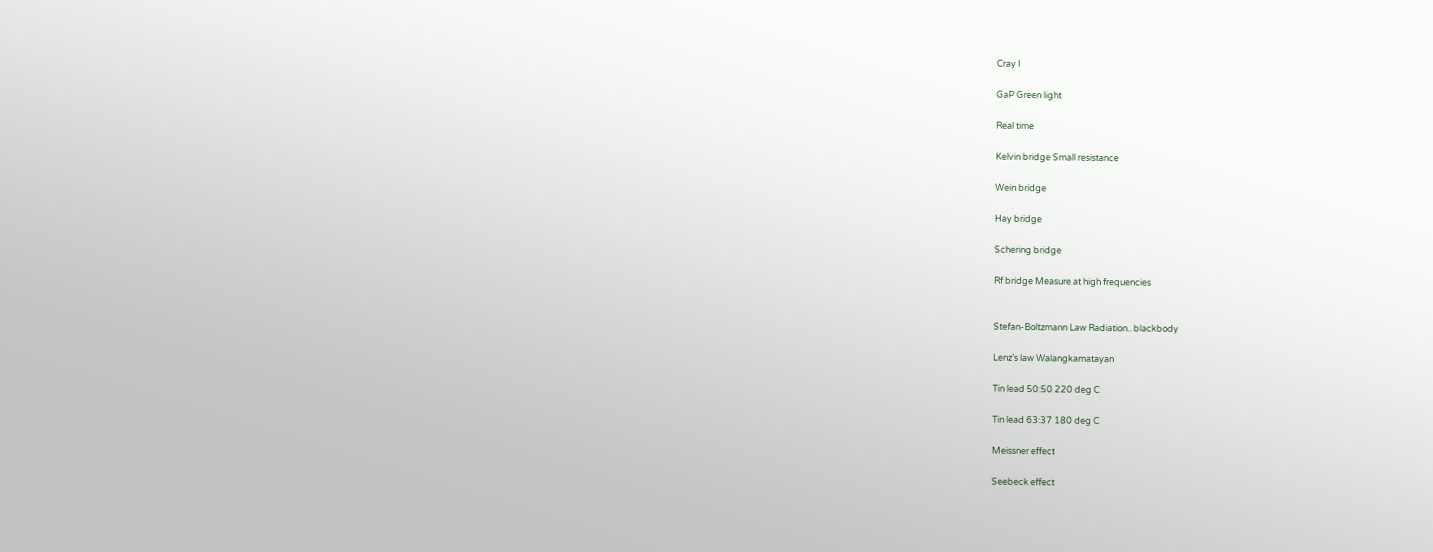Cray I

GaP Green light

Real time

Kelvin bridge Small resistance

Wein bridge

Hay bridge

Schering bridge

Rf bridge Measure at high frequencies


Stefan-Boltzmann Law Radiation.. blackbody

Lenz’s law Walangkamatayan

Tin lead 50:50 220 deg C

Tin lead 63:37 180 deg C

Meissner effect

Seebeck effect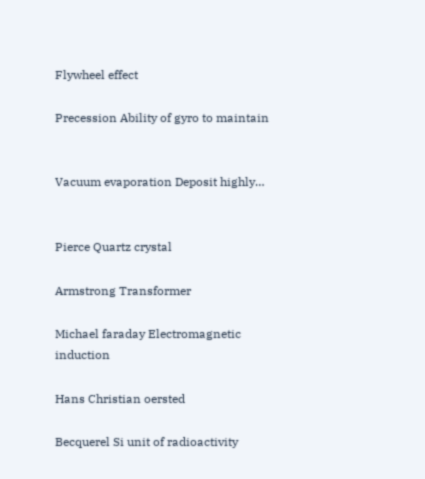Flywheel effect

Precession Ability of gyro to maintain


Vacuum evaporation Deposit highly…


Pierce Quartz crystal

Armstrong Transformer

Michael faraday Electromagnetic induction

Hans Christian oersted

Becquerel Si unit of radioactivity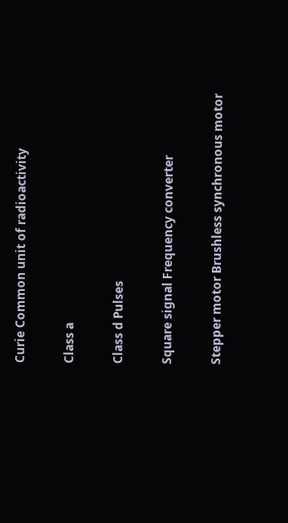Curie Common unit of radioactivity

Class a

Class d Pulses

Square signal Frequency converter

Stepper motor Brushless synchronous motor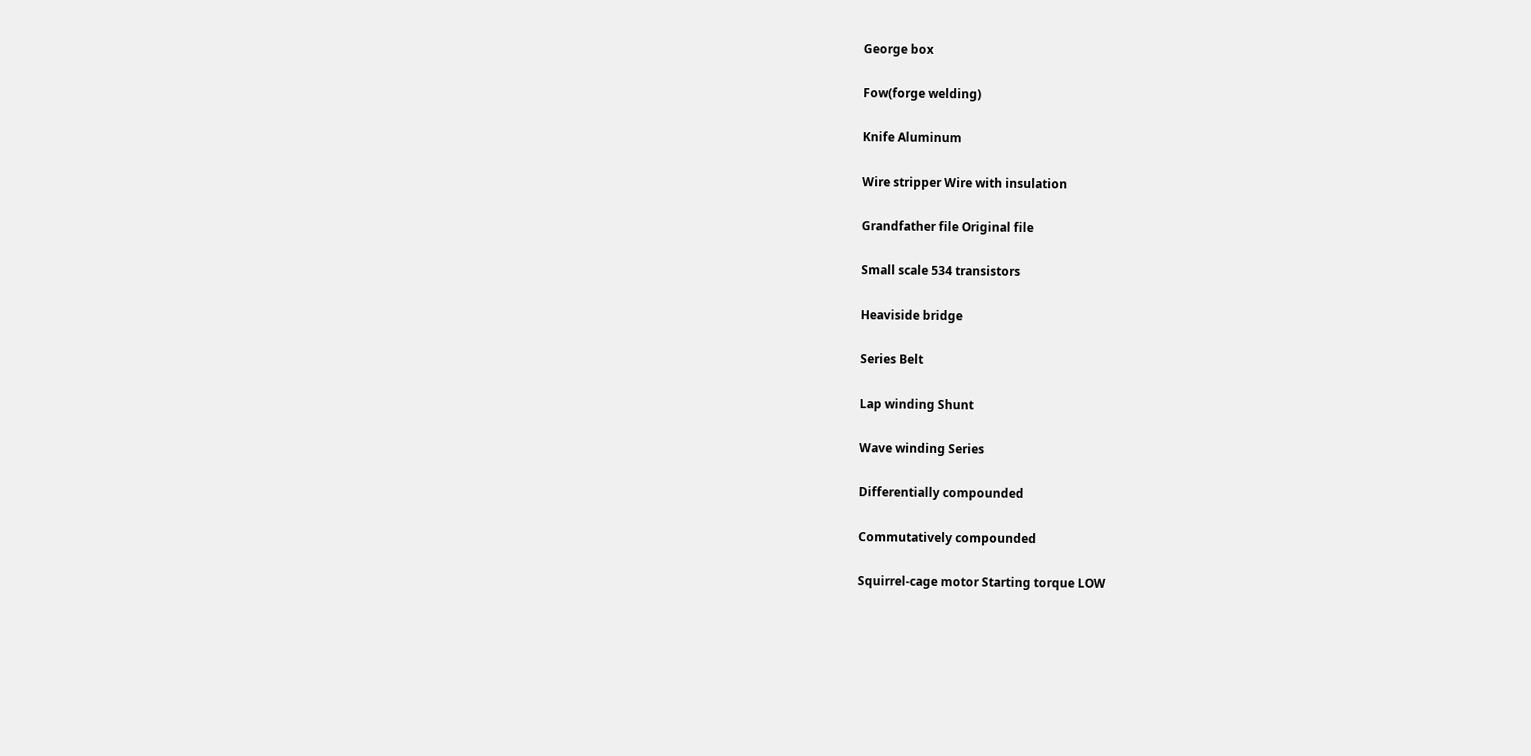George box

Fow(forge welding)

Knife Aluminum

Wire stripper Wire with insulation

Grandfather file Original file

Small scale 534 transistors

Heaviside bridge

Series Belt

Lap winding Shunt

Wave winding Series

Differentially compounded

Commutatively compounded

Squirrel-cage motor Starting torque LOW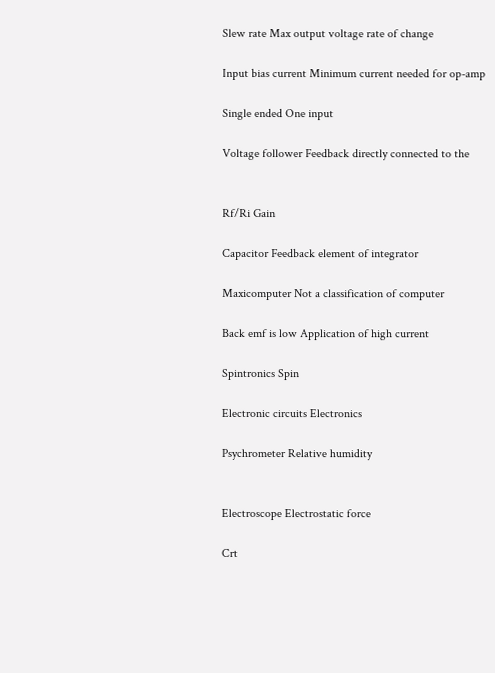Slew rate Max output voltage rate of change

Input bias current Minimum current needed for op-amp

Single ended One input

Voltage follower Feedback directly connected to the


Rf/Ri Gain

Capacitor Feedback element of integrator

Maxicomputer Not a classification of computer

Back emf is low Application of high current

Spintronics Spin

Electronic circuits Electronics

Psychrometer Relative humidity


Electroscope Electrostatic force

Crt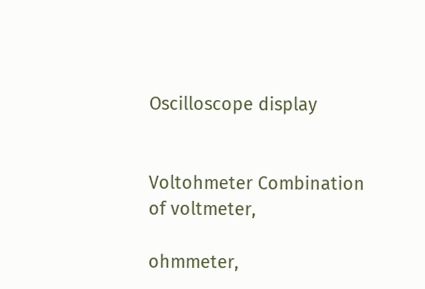Oscilloscope display


Voltohmeter Combination of voltmeter,

ohmmeter,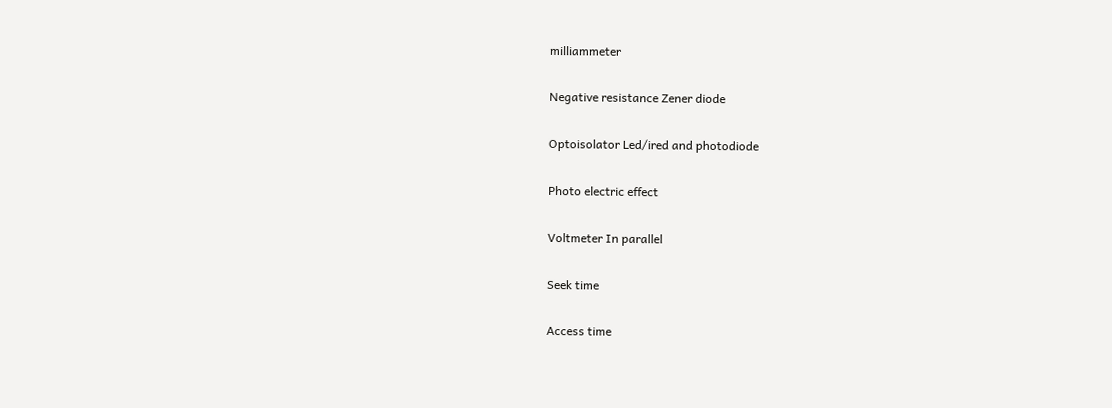milliammeter

Negative resistance Zener diode

Optoisolator Led/ired and photodiode

Photo electric effect

Voltmeter In parallel

Seek time

Access time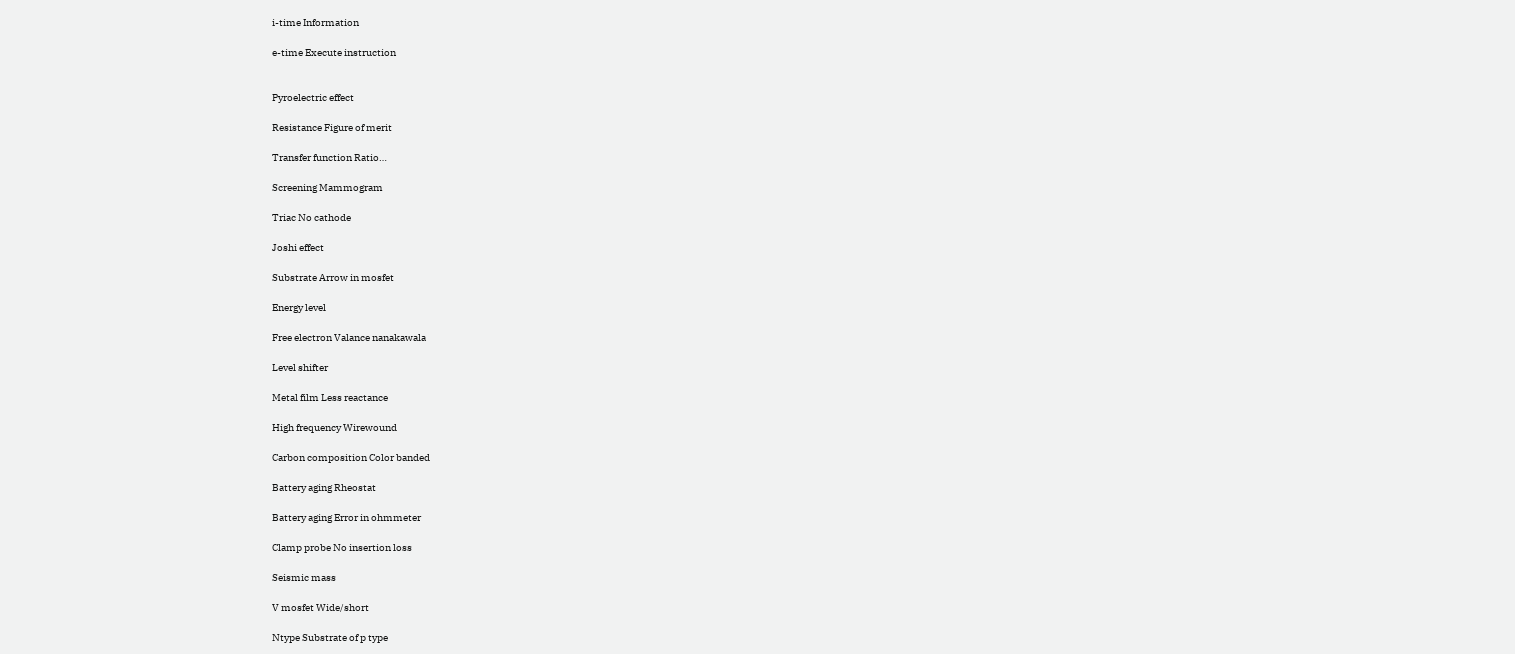i-time Information

e-time Execute instruction


Pyroelectric effect

Resistance Figure of merit

Transfer function Ratio…

Screening Mammogram

Triac No cathode

Joshi effect

Substrate Arrow in mosfet

Energy level

Free electron Valance nanakawala

Level shifter

Metal film Less reactance

High frequency Wirewound

Carbon composition Color banded

Battery aging Rheostat

Battery aging Error in ohmmeter

Clamp probe No insertion loss

Seismic mass

V mosfet Wide/short

Ntype Substrate of p type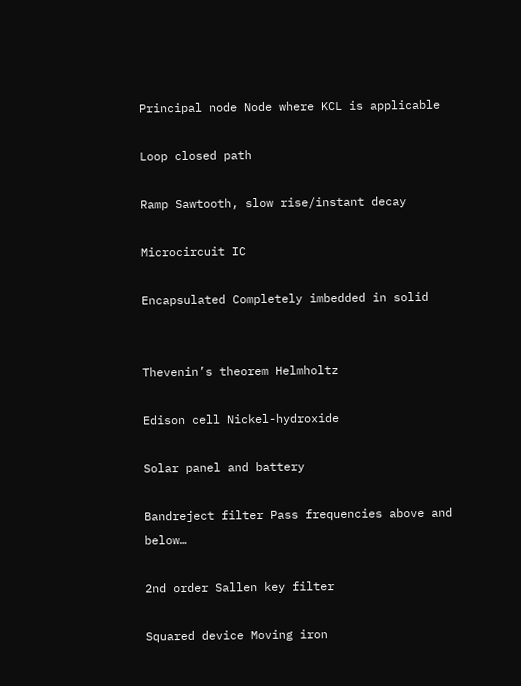Principal node Node where KCL is applicable

Loop closed path

Ramp Sawtooth, slow rise/instant decay

Microcircuit IC

Encapsulated Completely imbedded in solid


Thevenin’s theorem Helmholtz

Edison cell Nickel-hydroxide

Solar panel and battery

Bandreject filter Pass frequencies above and below…

2nd order Sallen key filter

Squared device Moving iron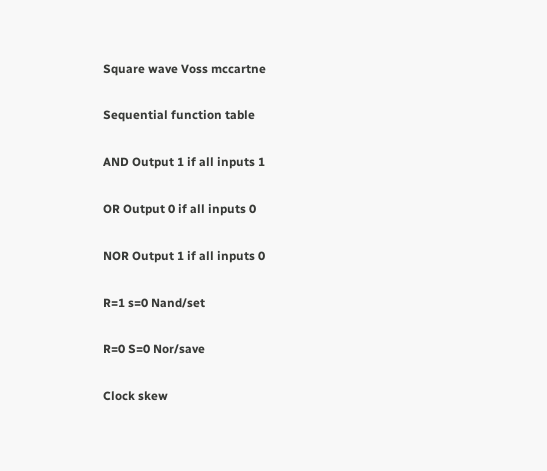Square wave Voss mccartne

Sequential function table

AND Output 1 if all inputs 1

OR Output 0 if all inputs 0

NOR Output 1 if all inputs 0

R=1 s=0 Nand/set

R=0 S=0 Nor/save

Clock skew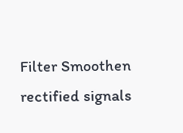Filter Smoothen rectified signals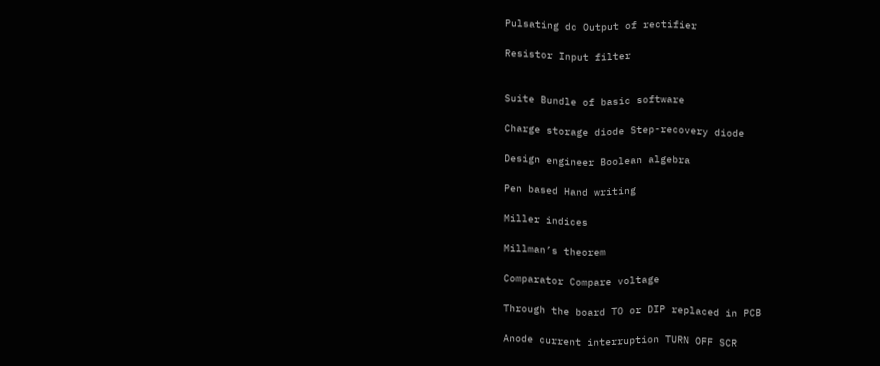Pulsating dc Output of rectifier

Resistor Input filter


Suite Bundle of basic software

Charge storage diode Step-recovery diode

Design engineer Boolean algebra

Pen based Hand writing

Miller indices

Millman’s theorem

Comparator Compare voltage

Through the board TO or DIP replaced in PCB

Anode current interruption TURN OFF SCR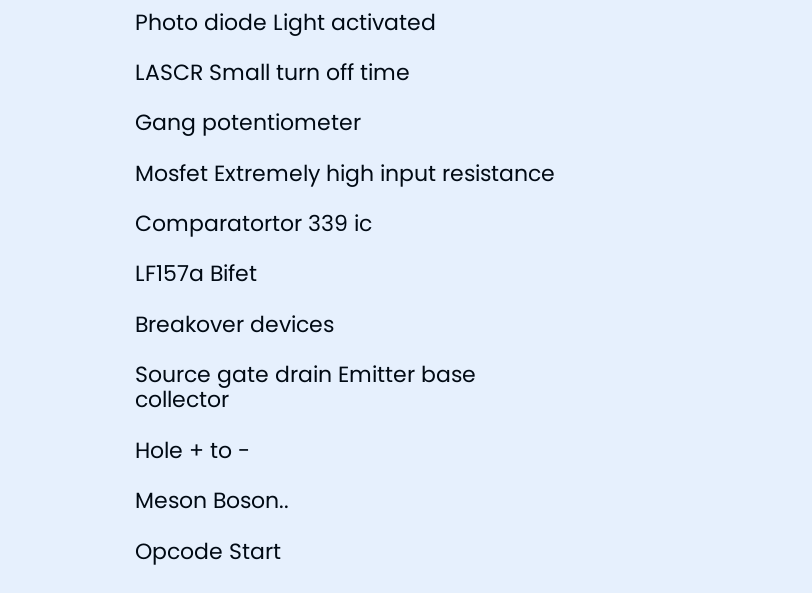Photo diode Light activated

LASCR Small turn off time

Gang potentiometer

Mosfet Extremely high input resistance

Comparatortor 339 ic

LF157a Bifet

Breakover devices

Source gate drain Emitter base collector

Hole + to -

Meson Boson..

Opcode Start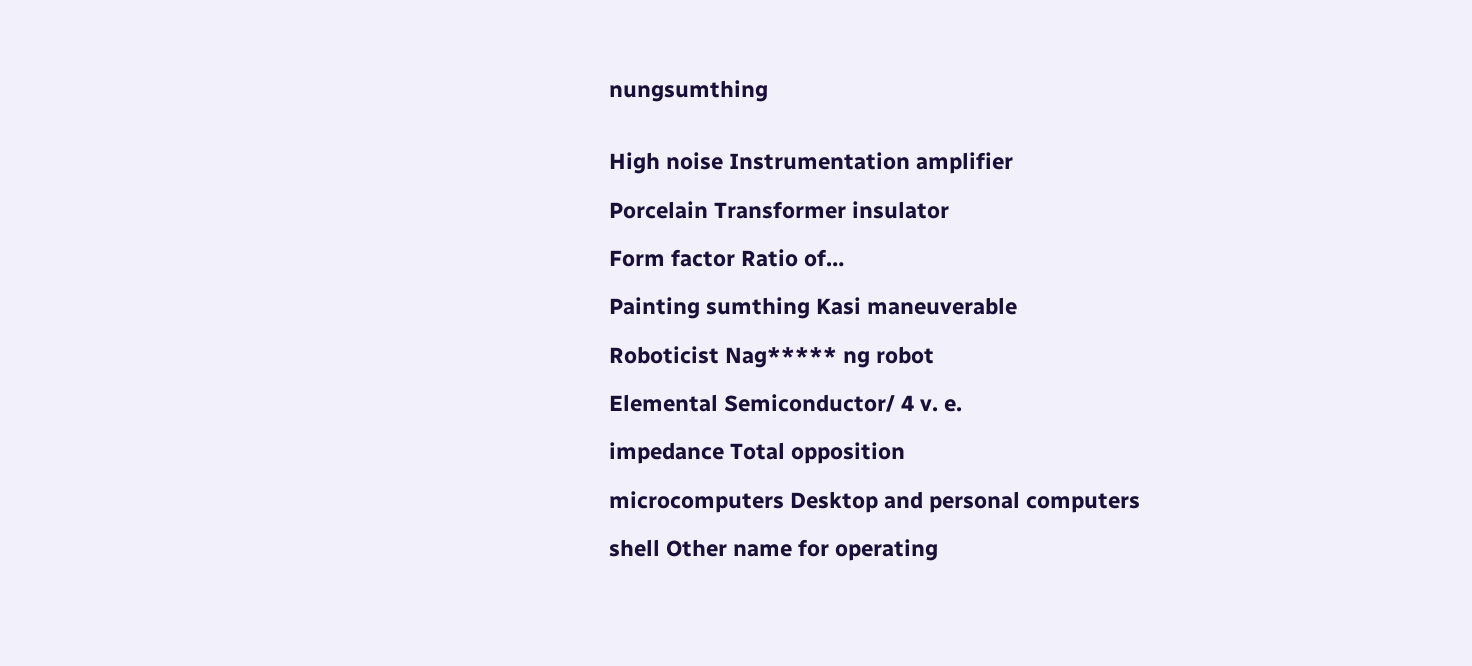nungsumthing


High noise Instrumentation amplifier

Porcelain Transformer insulator

Form factor Ratio of…

Painting sumthing Kasi maneuverable

Roboticist Nag***** ng robot

Elemental Semiconductor/ 4 v. e.

impedance Total opposition

microcomputers Desktop and personal computers

shell Other name for operating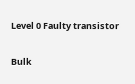Level 0 Faulty transistor

Bulk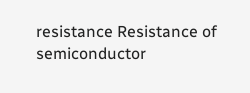resistance Resistance of semiconductor